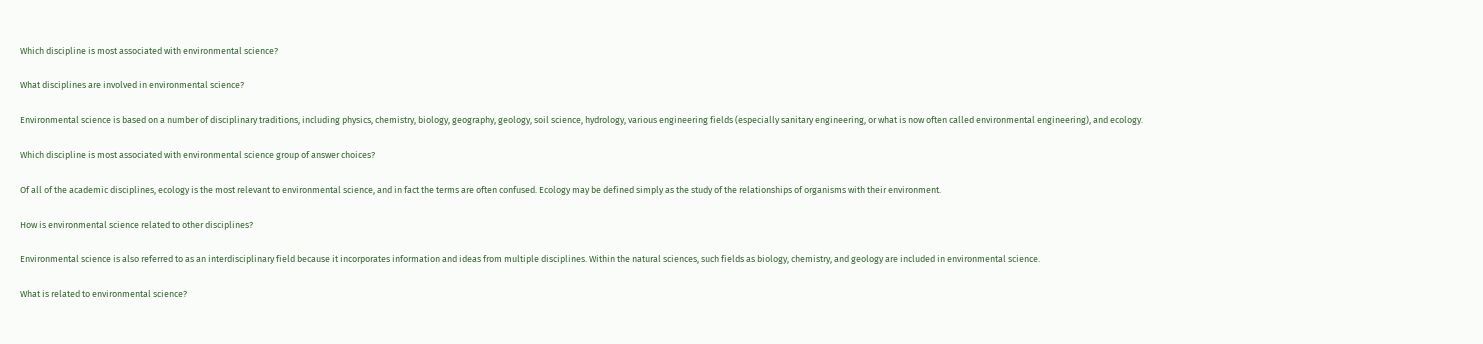Which discipline is most associated with environmental science?

What disciplines are involved in environmental science?

Environmental science is based on a number of disciplinary traditions, including physics, chemistry, biology, geography, geology, soil science, hydrology, various engineering fields (especially sanitary engineering, or what is now often called environmental engineering), and ecology.

Which discipline is most associated with environmental science group of answer choices?

Of all of the academic disciplines, ecology is the most relevant to environmental science, and in fact the terms are often confused. Ecology may be defined simply as the study of the relationships of organisms with their environment.

How is environmental science related to other disciplines?

Environmental science is also referred to as an interdisciplinary field because it incorporates information and ideas from multiple disciplines. Within the natural sciences, such fields as biology, chemistry, and geology are included in environmental science.

What is related to environmental science?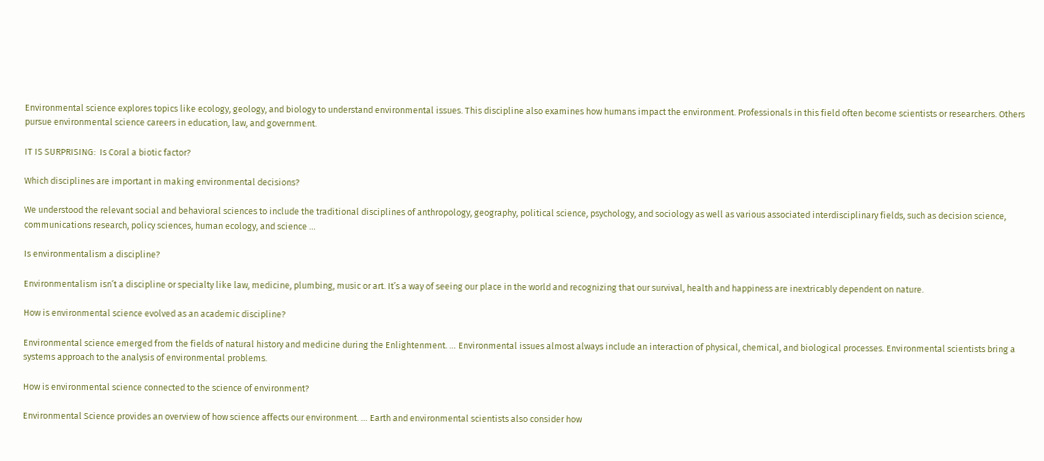Environmental science explores topics like ecology, geology, and biology to understand environmental issues. This discipline also examines how humans impact the environment. Professionals in this field often become scientists or researchers. Others pursue environmental science careers in education, law, and government.

IT IS SURPRISING:  Is Coral a biotic factor?

Which disciplines are important in making environmental decisions?

We understood the relevant social and behavioral sciences to include the traditional disciplines of anthropology, geography, political science, psychology, and sociology as well as various associated interdisciplinary fields, such as decision science, communications research, policy sciences, human ecology, and science …

Is environmentalism a discipline?

Environmentalism isn’t a discipline or specialty like law, medicine, plumbing, music or art. It’s a way of seeing our place in the world and recognizing that our survival, health and happiness are inextricably dependent on nature.

How is environmental science evolved as an academic discipline?

Environmental science emerged from the fields of natural history and medicine during the Enlightenment. … Environmental issues almost always include an interaction of physical, chemical, and biological processes. Environmental scientists bring a systems approach to the analysis of environmental problems.

How is environmental science connected to the science of environment?

Environmental Science provides an overview of how science affects our environment. … Earth and environmental scientists also consider how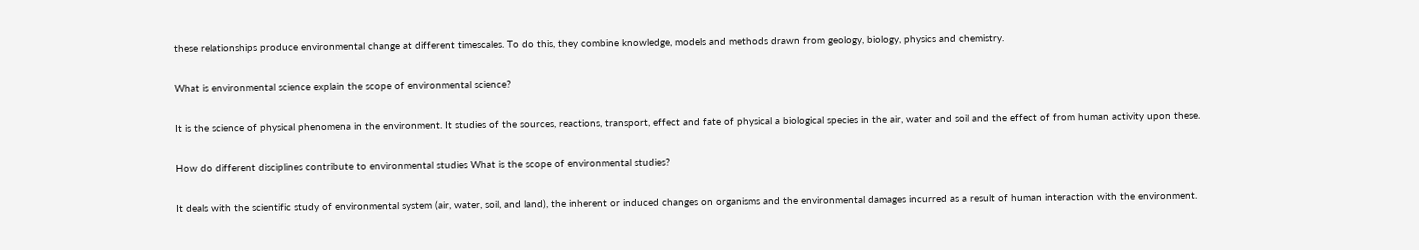these relationships produce environmental change at different timescales. To do this, they combine knowledge, models and methods drawn from geology, biology, physics and chemistry.

What is environmental science explain the scope of environmental science?

It is the science of physical phenomena in the environment. It studies of the sources, reactions, transport, effect and fate of physical a biological species in the air, water and soil and the effect of from human activity upon these.

How do different disciplines contribute to environmental studies What is the scope of environmental studies?

It deals with the scientific study of environmental system (air, water, soil, and land), the inherent or induced changes on organisms and the environmental damages incurred as a result of human interaction with the environment.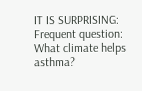IT IS SURPRISING:  Frequent question: What climate helps asthma?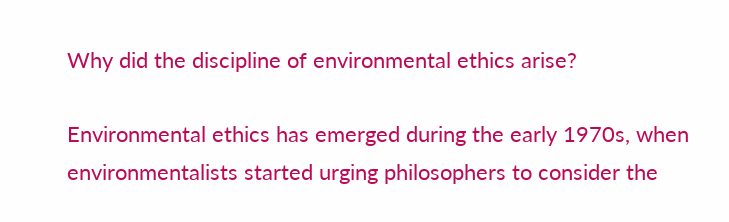Why did the discipline of environmental ethics arise?

Environmental ethics has emerged during the early 1970s, when environmentalists started urging philosophers to consider the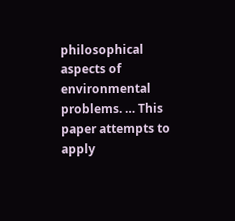philosophical aspects of environmental problems. … This paper attempts to apply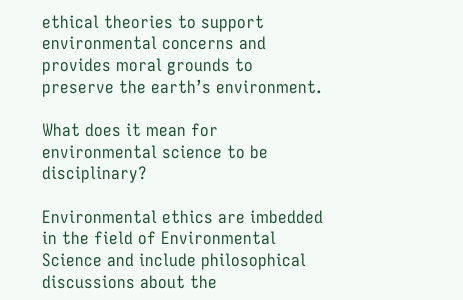ethical theories to support environmental concerns and provides moral grounds to preserve the earth’s environment.

What does it mean for environmental science to be disciplinary?

Environmental ethics are imbedded in the field of Environmental Science and include philosophical discussions about the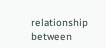relationship between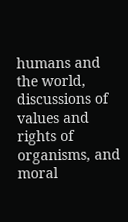humans and the world, discussions of values and rights of organisms, and moral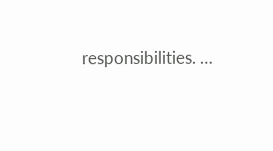responsibilities. …